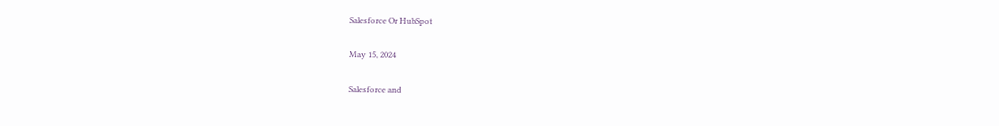Salesforce Or HubSpot

May 15, 2024

Salesforce and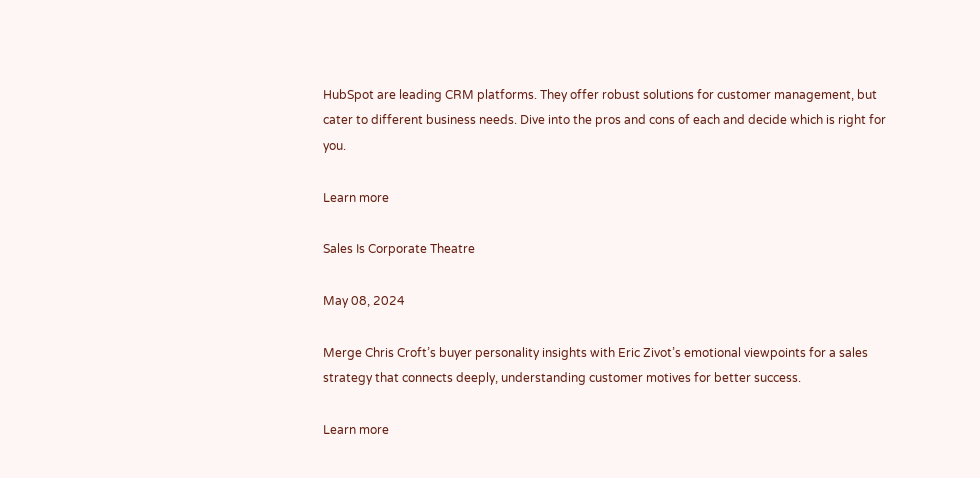HubSpot are leading CRM platforms. They offer robust solutions for customer management, but cater to different business needs. Dive into the pros and cons of each and decide which is right for you.

Learn more

Sales Is Corporate Theatre

May 08, 2024

Merge Chris Croft’s buyer personality insights with Eric Zivot’s emotional viewpoints for a sales strategy that connects deeply, understanding customer motives for better success.

Learn more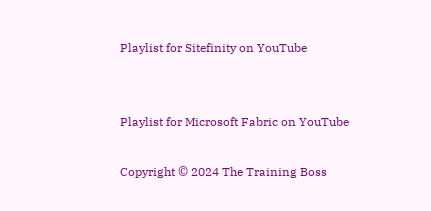Playlist for Sitefinity on YouTube


Playlist for Microsoft Fabric on YouTube

Copyright © 2024 The Training Boss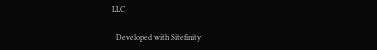LLC

  Developed with Sitefinity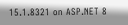15.1.8321 on ASP.NET 8